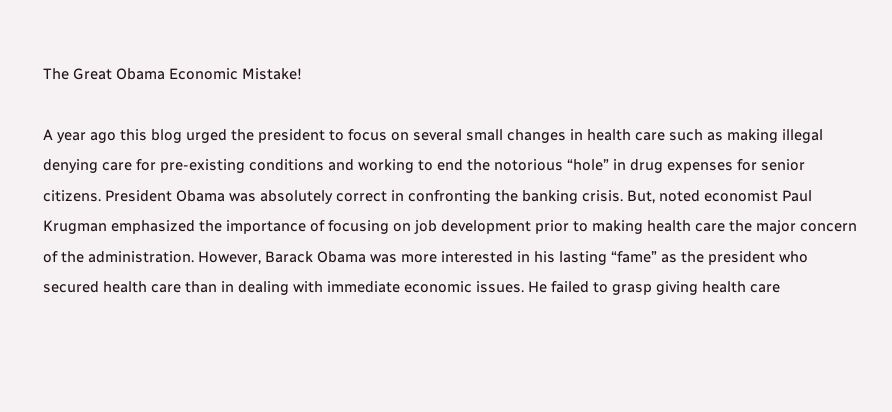The Great Obama Economic Mistake!

A year ago this blog urged the president to focus on several small changes in health care such as making illegal denying care for pre-existing conditions and working to end the notorious “hole” in drug expenses for senior citizens. President Obama was absolutely correct in confronting the banking crisis. But, noted economist Paul Krugman emphasized the importance of focusing on job development prior to making health care the major concern of the administration. However, Barack Obama was more interested in his lasting “fame” as the president who secured health care than in dealing with immediate economic issues. He failed to grasp giving health care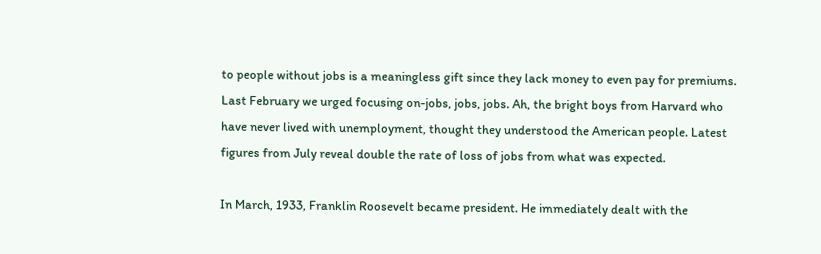to people without jobs is a meaningless gift since they lack money to even pay for premiums. Last February we urged focusing on-jobs, jobs, jobs. Ah, the bright boys from Harvard who have never lived with unemployment, thought they understood the American people. Latest figures from July reveal double the rate of loss of jobs from what was expected.

In March, 1933, Franklin Roosevelt became president. He immediately dealt with the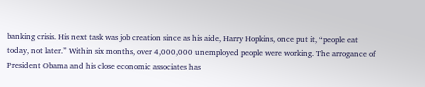banking crisis. His next task was job creation since as his aide, Harry Hopkins, once put it, “people eat today, not later.” Within six months, over 4,000,000 unemployed people were working. The arrogance of President Obama and his close economic associates has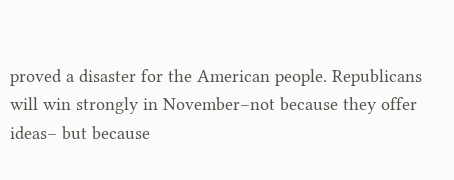proved a disaster for the American people. Republicans will win strongly in November–not because they offer ideas– but because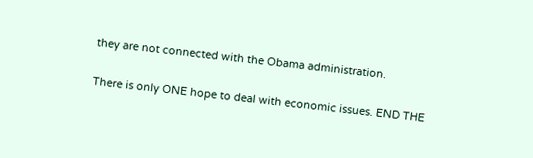they are not connected with the Obama administration.

There is only ONE hope to deal with economic issues. END THE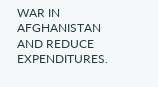WAR IN AFGHANISTAN AND REDUCE EXPENDITURES.